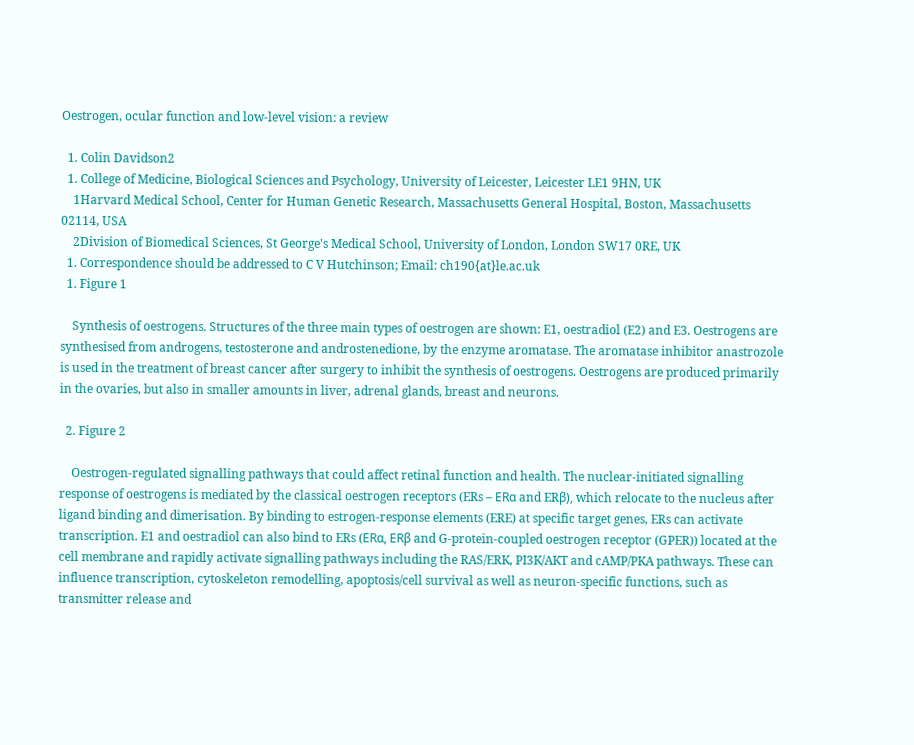Oestrogen, ocular function and low-level vision: a review

  1. Colin Davidson2
  1. College of Medicine, Biological Sciences and Psychology, University of Leicester, Leicester LE1 9HN, UK
    1Harvard Medical School, Center for Human Genetic Research, Massachusetts General Hospital, Boston, Massachusetts 02114, USA
    2Division of Biomedical Sciences, St George's Medical School, University of London, London SW17 0RE, UK
  1. Correspondence should be addressed to C V Hutchinson; Email: ch190{at}le.ac.uk
  1. Figure 1

    Synthesis of oestrogens. Structures of the three main types of oestrogen are shown: E1, oestradiol (E2) and E3. Oestrogens are synthesised from androgens, testosterone and androstenedione, by the enzyme aromatase. The aromatase inhibitor anastrozole is used in the treatment of breast cancer after surgery to inhibit the synthesis of oestrogens. Oestrogens are produced primarily in the ovaries, but also in smaller amounts in liver, adrenal glands, breast and neurons.

  2. Figure 2

    Oestrogen-regulated signalling pathways that could affect retinal function and health. The nuclear-initiated signalling response of oestrogens is mediated by the classical oestrogen receptors (ERs – ERα and ERβ), which relocate to the nucleus after ligand binding and dimerisation. By binding to estrogen-response elements (ERE) at specific target genes, ERs can activate transcription. E1 and oestradiol can also bind to ERs (ERα, ERβ and G-protein-coupled oestrogen receptor (GPER)) located at the cell membrane and rapidly activate signalling pathways including the RAS/ERK, PI3K/AKT and cAMP/PKA pathways. These can influence transcription, cytoskeleton remodelling, apoptosis/cell survival as well as neuron-specific functions, such as transmitter release and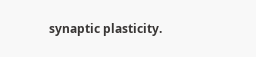synaptic plasticity.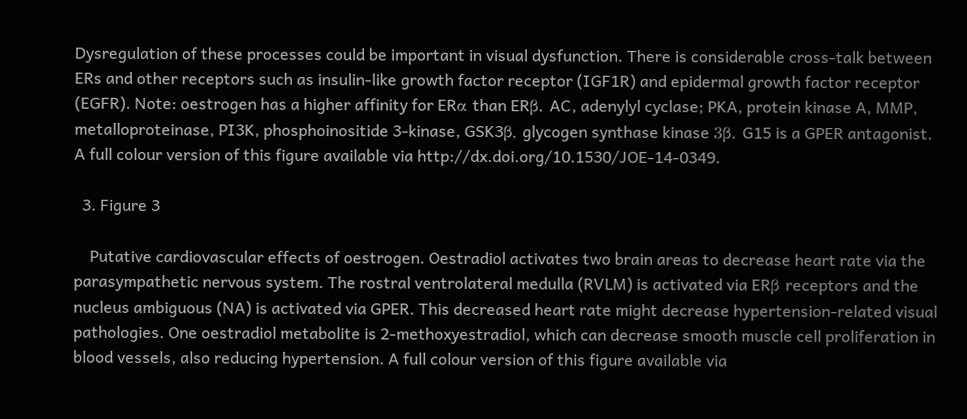Dysregulation of these processes could be important in visual dysfunction. There is considerable cross-talk between ERs and other receptors such as insulin-like growth factor receptor (IGF1R) and epidermal growth factor receptor (EGFR). Note: oestrogen has a higher affinity for ERα than ERβ. AC, adenylyl cyclase; PKA, protein kinase A, MMP, metalloproteinase, PI3K, phosphoinositide 3-kinase, GSK3β, glycogen synthase kinase 3β. G15 is a GPER antagonist. A full colour version of this figure available via http://dx.doi.org/10.1530/JOE-14-0349.

  3. Figure 3

    Putative cardiovascular effects of oestrogen. Oestradiol activates two brain areas to decrease heart rate via the parasympathetic nervous system. The rostral ventrolateral medulla (RVLM) is activated via ERβ receptors and the nucleus ambiguous (NA) is activated via GPER. This decreased heart rate might decrease hypertension-related visual pathologies. One oestradiol metabolite is 2-methoxyestradiol, which can decrease smooth muscle cell proliferation in blood vessels, also reducing hypertension. A full colour version of this figure available via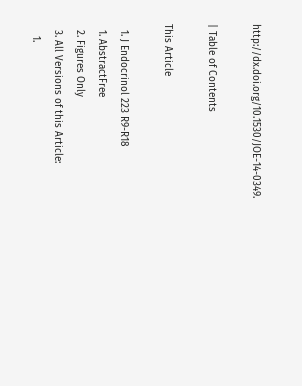http://dx.doi.org/10.1530/JOE-14-0349.

| Table of Contents

This Article

  1. J Endocrinol 223 R9-R18
  1. AbstractFree
  2. Figures Only
  3. All Versions of this Article:
    1.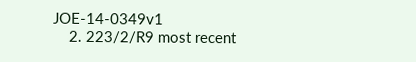JOE-14-0349v1
    2. 223/2/R9 most recent